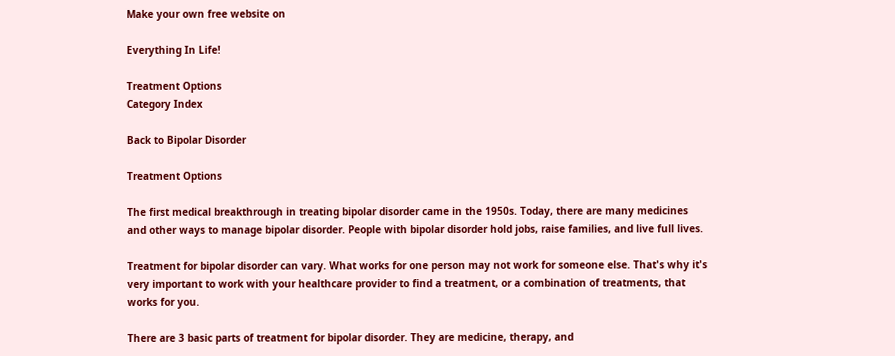Make your own free website on

Everything In Life!

Treatment Options
Category Index

Back to Bipolar Disorder

Treatment Options

The first medical breakthrough in treating bipolar disorder came in the 1950s. Today, there are many medicines and other ways to manage bipolar disorder. People with bipolar disorder hold jobs, raise families, and live full lives.

Treatment for bipolar disorder can vary. What works for one person may not work for someone else. That's why it's very important to work with your healthcare provider to find a treatment, or a combination of treatments, that works for you.

There are 3 basic parts of treatment for bipolar disorder. They are medicine, therapy, and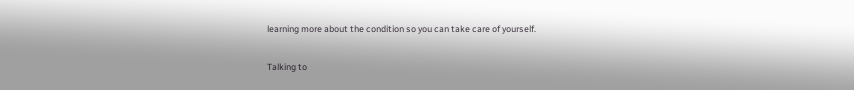learning more about the condition so you can take care of yourself.

Talking to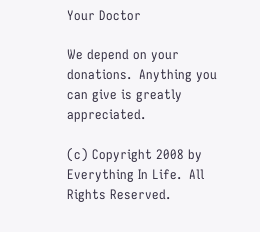Your Doctor

We depend on your donations.  Anything you can give is greatly appreciated.

(c) Copyright 2008 by Everything In Life.  All Rights Reserved.